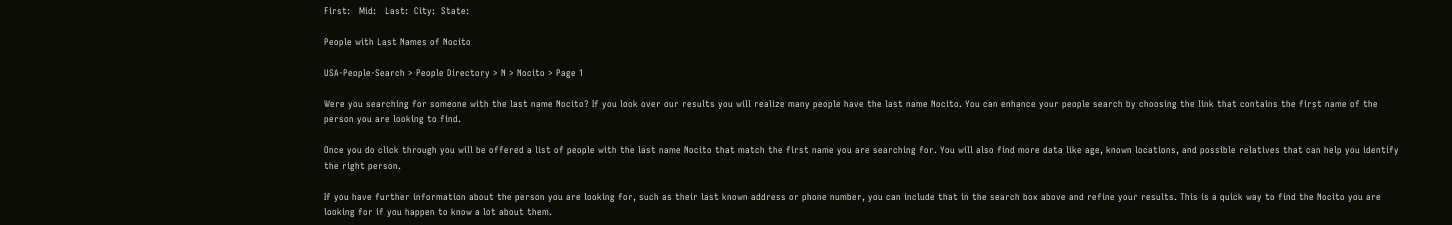First:   Mid:   Last:  City:  State:

People with Last Names of Nocito

USA-People-Search > People Directory > N > Nocito > Page 1

Were you searching for someone with the last name Nocito? If you look over our results you will realize many people have the last name Nocito. You can enhance your people search by choosing the link that contains the first name of the person you are looking to find.

Once you do click through you will be offered a list of people with the last name Nocito that match the first name you are searching for. You will also find more data like age, known locations, and possible relatives that can help you identify the right person.

If you have further information about the person you are looking for, such as their last known address or phone number, you can include that in the search box above and refine your results. This is a quick way to find the Nocito you are looking for if you happen to know a lot about them.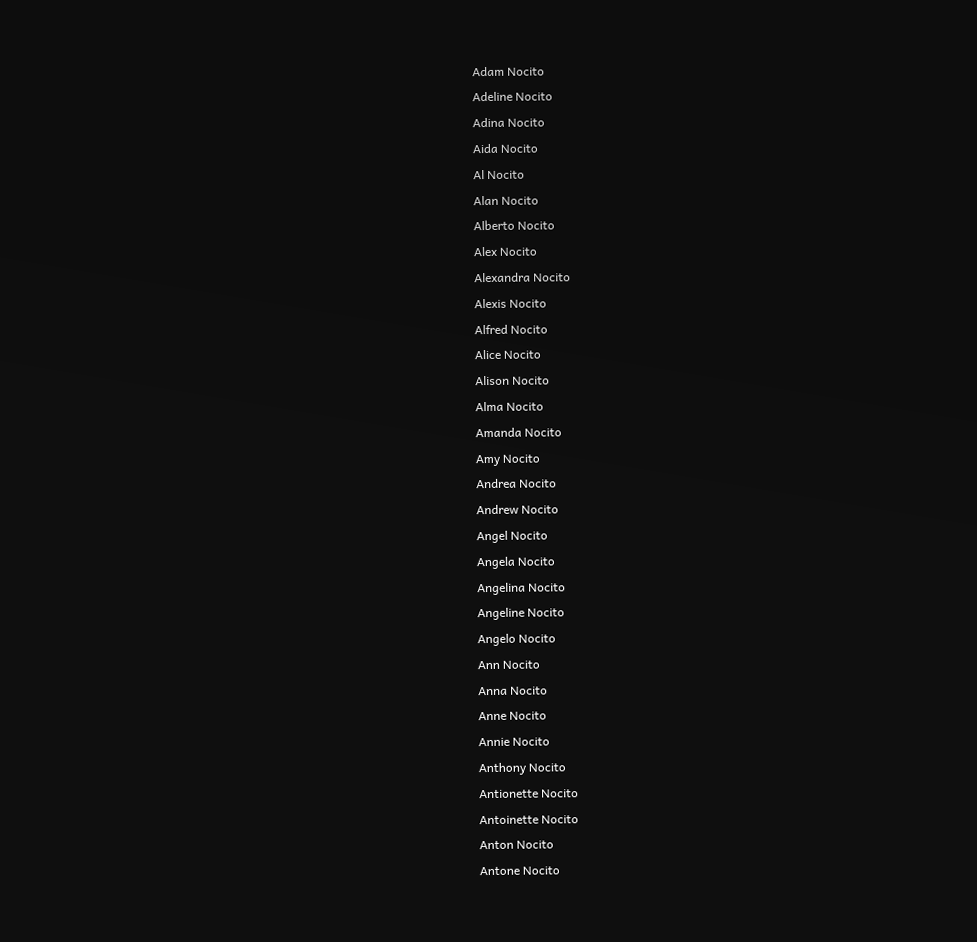Adam Nocito
Adeline Nocito
Adina Nocito
Aida Nocito
Al Nocito
Alan Nocito
Alberto Nocito
Alex Nocito
Alexandra Nocito
Alexis Nocito
Alfred Nocito
Alice Nocito
Alison Nocito
Alma Nocito
Amanda Nocito
Amy Nocito
Andrea Nocito
Andrew Nocito
Angel Nocito
Angela Nocito
Angelina Nocito
Angeline Nocito
Angelo Nocito
Ann Nocito
Anna Nocito
Anne Nocito
Annie Nocito
Anthony Nocito
Antionette Nocito
Antoinette Nocito
Anton Nocito
Antone Nocito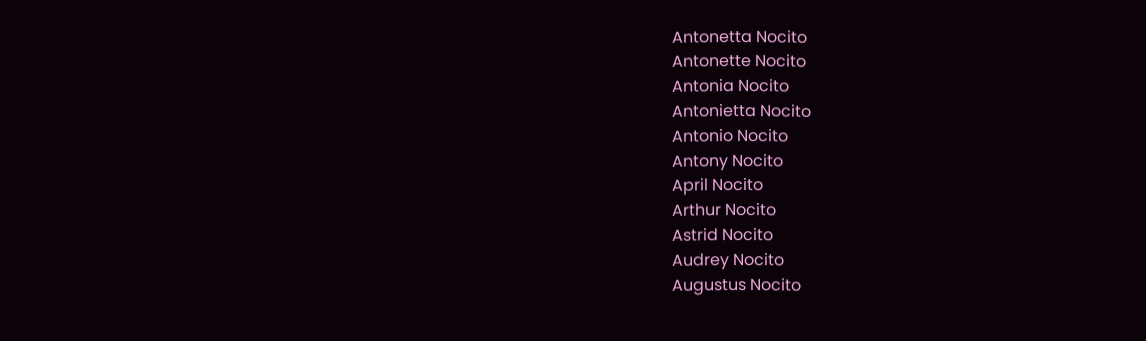Antonetta Nocito
Antonette Nocito
Antonia Nocito
Antonietta Nocito
Antonio Nocito
Antony Nocito
April Nocito
Arthur Nocito
Astrid Nocito
Audrey Nocito
Augustus Nocito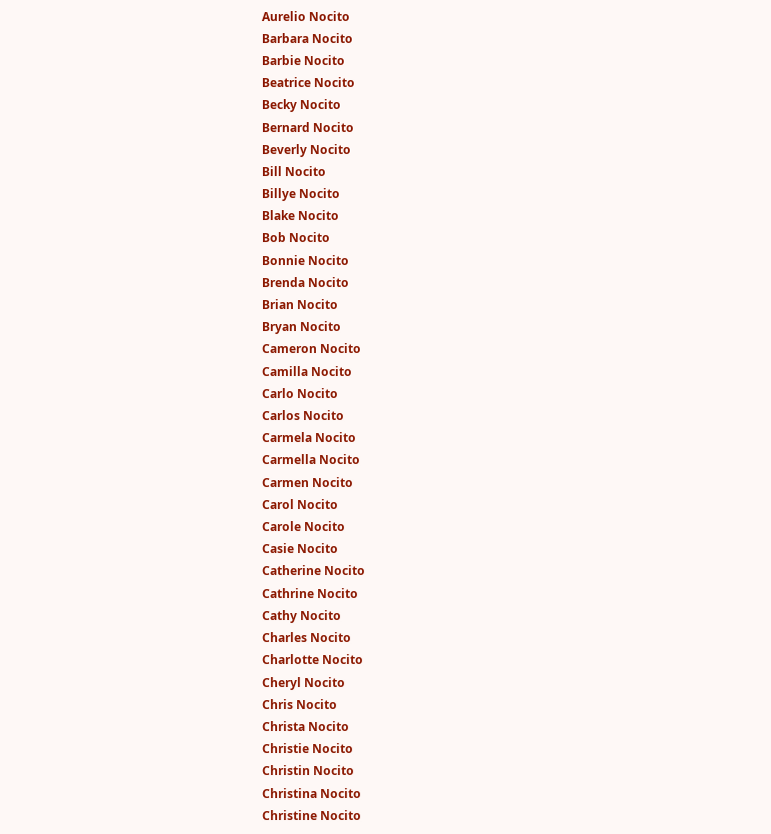Aurelio Nocito
Barbara Nocito
Barbie Nocito
Beatrice Nocito
Becky Nocito
Bernard Nocito
Beverly Nocito
Bill Nocito
Billye Nocito
Blake Nocito
Bob Nocito
Bonnie Nocito
Brenda Nocito
Brian Nocito
Bryan Nocito
Cameron Nocito
Camilla Nocito
Carlo Nocito
Carlos Nocito
Carmela Nocito
Carmella Nocito
Carmen Nocito
Carol Nocito
Carole Nocito
Casie Nocito
Catherine Nocito
Cathrine Nocito
Cathy Nocito
Charles Nocito
Charlotte Nocito
Cheryl Nocito
Chris Nocito
Christa Nocito
Christie Nocito
Christin Nocito
Christina Nocito
Christine Nocito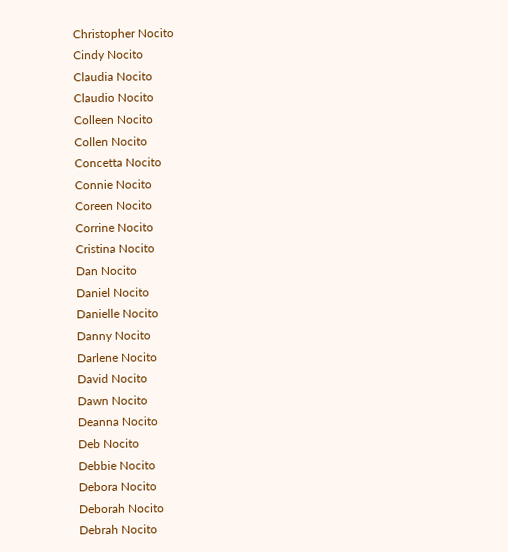Christopher Nocito
Cindy Nocito
Claudia Nocito
Claudio Nocito
Colleen Nocito
Collen Nocito
Concetta Nocito
Connie Nocito
Coreen Nocito
Corrine Nocito
Cristina Nocito
Dan Nocito
Daniel Nocito
Danielle Nocito
Danny Nocito
Darlene Nocito
David Nocito
Dawn Nocito
Deanna Nocito
Deb Nocito
Debbie Nocito
Debora Nocito
Deborah Nocito
Debrah Nocito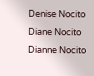Denise Nocito
Diane Nocito
Dianne Nocito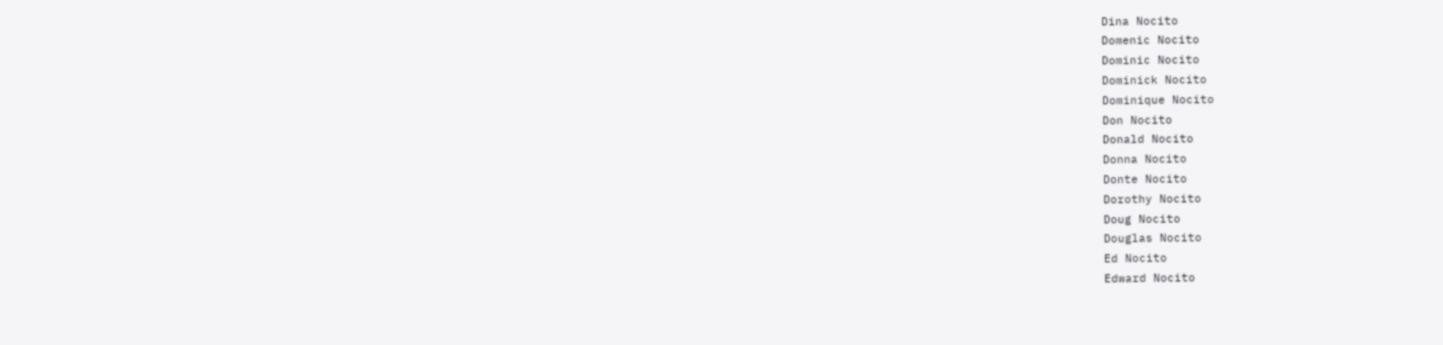Dina Nocito
Domenic Nocito
Dominic Nocito
Dominick Nocito
Dominique Nocito
Don Nocito
Donald Nocito
Donna Nocito
Donte Nocito
Dorothy Nocito
Doug Nocito
Douglas Nocito
Ed Nocito
Edward Nocito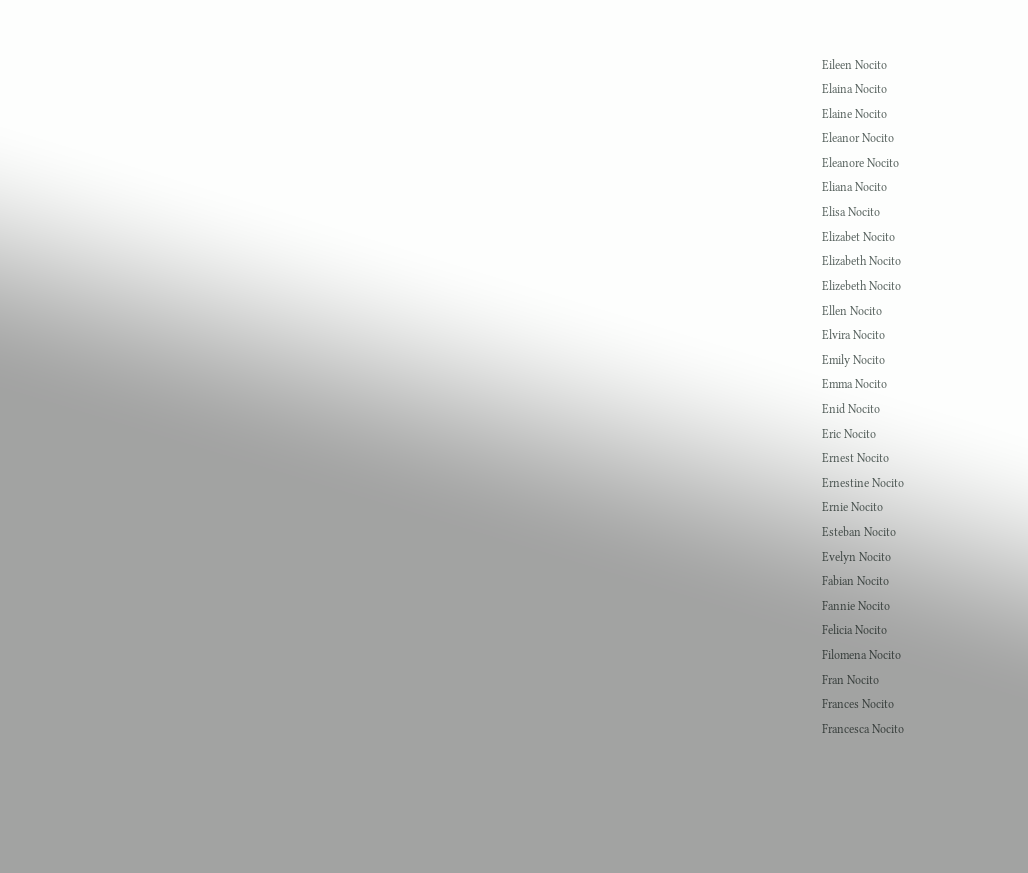Eileen Nocito
Elaina Nocito
Elaine Nocito
Eleanor Nocito
Eleanore Nocito
Eliana Nocito
Elisa Nocito
Elizabet Nocito
Elizabeth Nocito
Elizebeth Nocito
Ellen Nocito
Elvira Nocito
Emily Nocito
Emma Nocito
Enid Nocito
Eric Nocito
Ernest Nocito
Ernestine Nocito
Ernie Nocito
Esteban Nocito
Evelyn Nocito
Fabian Nocito
Fannie Nocito
Felicia Nocito
Filomena Nocito
Fran Nocito
Frances Nocito
Francesca Nocito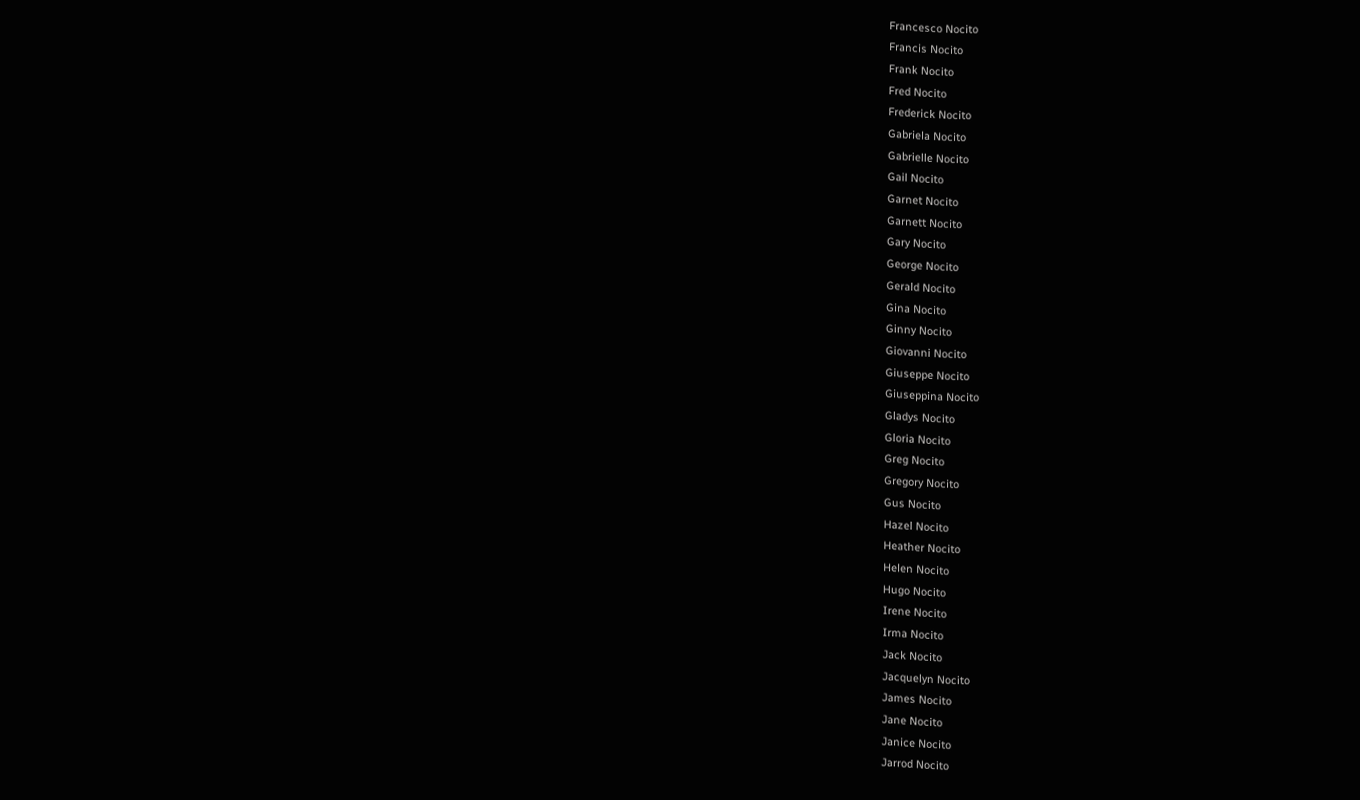Francesco Nocito
Francis Nocito
Frank Nocito
Fred Nocito
Frederick Nocito
Gabriela Nocito
Gabrielle Nocito
Gail Nocito
Garnet Nocito
Garnett Nocito
Gary Nocito
George Nocito
Gerald Nocito
Gina Nocito
Ginny Nocito
Giovanni Nocito
Giuseppe Nocito
Giuseppina Nocito
Gladys Nocito
Gloria Nocito
Greg Nocito
Gregory Nocito
Gus Nocito
Hazel Nocito
Heather Nocito
Helen Nocito
Hugo Nocito
Irene Nocito
Irma Nocito
Jack Nocito
Jacquelyn Nocito
James Nocito
Jane Nocito
Janice Nocito
Jarrod Nocito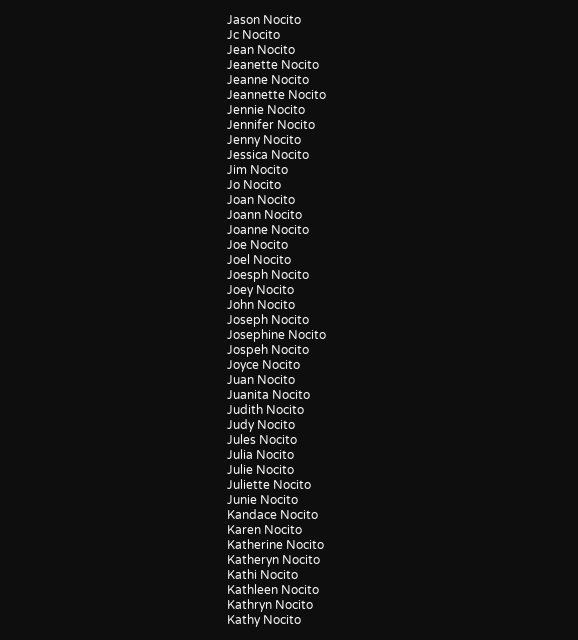Jason Nocito
Jc Nocito
Jean Nocito
Jeanette Nocito
Jeanne Nocito
Jeannette Nocito
Jennie Nocito
Jennifer Nocito
Jenny Nocito
Jessica Nocito
Jim Nocito
Jo Nocito
Joan Nocito
Joann Nocito
Joanne Nocito
Joe Nocito
Joel Nocito
Joesph Nocito
Joey Nocito
John Nocito
Joseph Nocito
Josephine Nocito
Jospeh Nocito
Joyce Nocito
Juan Nocito
Juanita Nocito
Judith Nocito
Judy Nocito
Jules Nocito
Julia Nocito
Julie Nocito
Juliette Nocito
Junie Nocito
Kandace Nocito
Karen Nocito
Katherine Nocito
Katheryn Nocito
Kathi Nocito
Kathleen Nocito
Kathryn Nocito
Kathy Nocito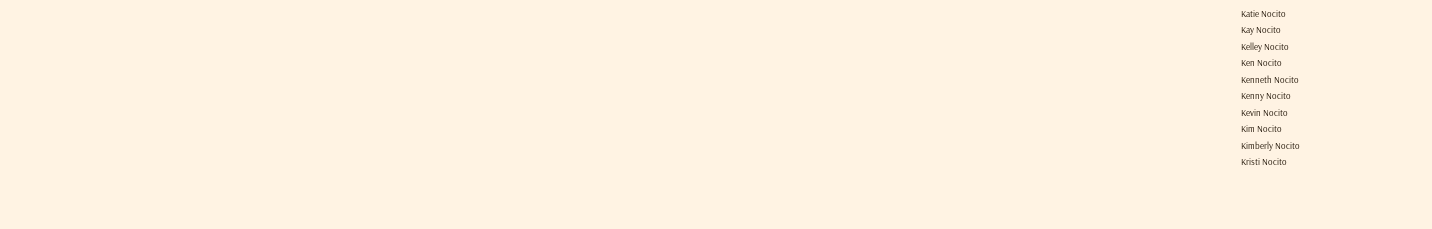Katie Nocito
Kay Nocito
Kelley Nocito
Ken Nocito
Kenneth Nocito
Kenny Nocito
Kevin Nocito
Kim Nocito
Kimberly Nocito
Kristi Nocito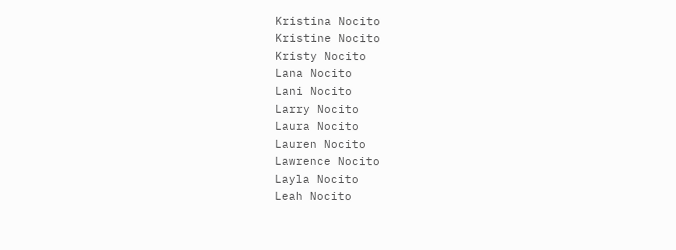Kristina Nocito
Kristine Nocito
Kristy Nocito
Lana Nocito
Lani Nocito
Larry Nocito
Laura Nocito
Lauren Nocito
Lawrence Nocito
Layla Nocito
Leah Nocito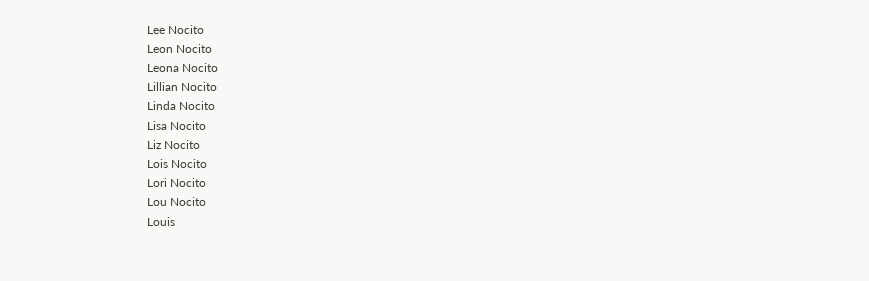Lee Nocito
Leon Nocito
Leona Nocito
Lillian Nocito
Linda Nocito
Lisa Nocito
Liz Nocito
Lois Nocito
Lori Nocito
Lou Nocito
Louis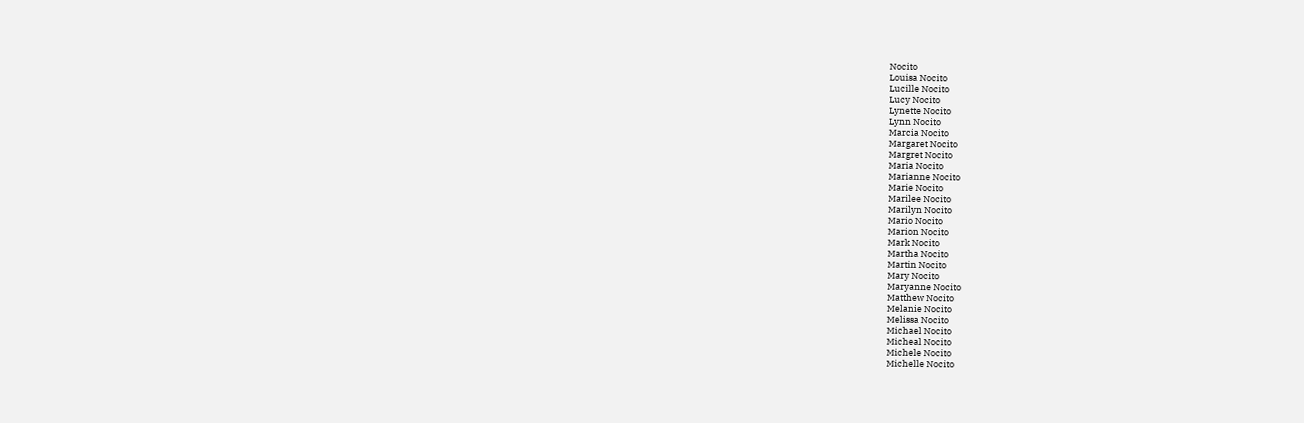Nocito
Louisa Nocito
Lucille Nocito
Lucy Nocito
Lynette Nocito
Lynn Nocito
Marcia Nocito
Margaret Nocito
Margret Nocito
Maria Nocito
Marianne Nocito
Marie Nocito
Marilee Nocito
Marilyn Nocito
Mario Nocito
Marion Nocito
Mark Nocito
Martha Nocito
Martin Nocito
Mary Nocito
Maryanne Nocito
Matthew Nocito
Melanie Nocito
Melissa Nocito
Michael Nocito
Micheal Nocito
Michele Nocito
Michelle Nocito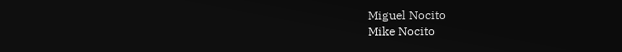Miguel Nocito
Mike Nocito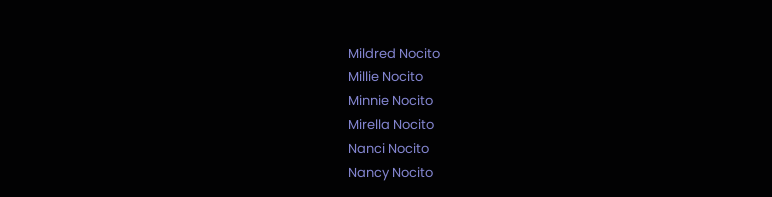Mildred Nocito
Millie Nocito
Minnie Nocito
Mirella Nocito
Nanci Nocito
Nancy Nocito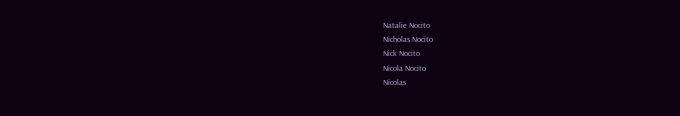Natalie Nocito
Nicholas Nocito
Nick Nocito
Nicola Nocito
Nicolas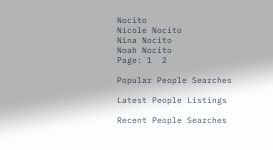Nocito
Nicole Nocito
Nina Nocito
Noah Nocito
Page: 1  2

Popular People Searches

Latest People Listings

Recent People Searches